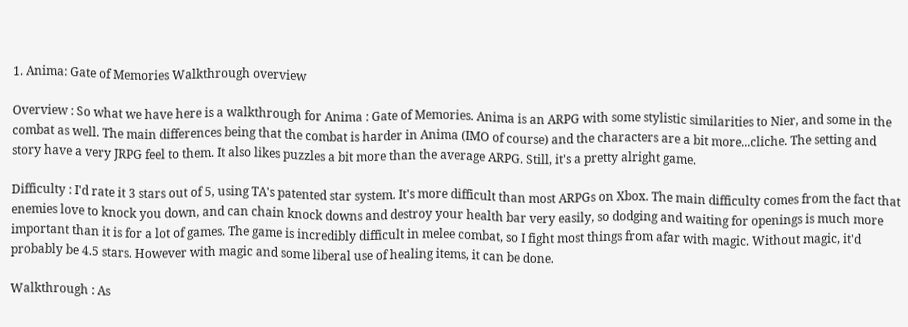1. Anima: Gate of Memories Walkthrough overview

Overview : So what we have here is a walkthrough for Anima : Gate of Memories. Anima is an ARPG with some stylistic similarities to Nier, and some in the combat as well. The main differences being that the combat is harder in Anima (IMO of course) and the characters are a bit more...cliche. The setting and story have a very JRPG feel to them. It also likes puzzles a bit more than the average ARPG. Still, it's a pretty alright game.

Difficulty : I'd rate it 3 stars out of 5, using TA's patented star system. It's more difficult than most ARPGs on Xbox. The main difficulty comes from the fact that enemies love to knock you down, and can chain knock downs and destroy your health bar very easily, so dodging and waiting for openings is much more important than it is for a lot of games. The game is incredibly difficult in melee combat, so I fight most things from afar with magic. Without magic, it'd probably be 4.5 stars. However with magic and some liberal use of healing items, it can be done.

Walkthrough : As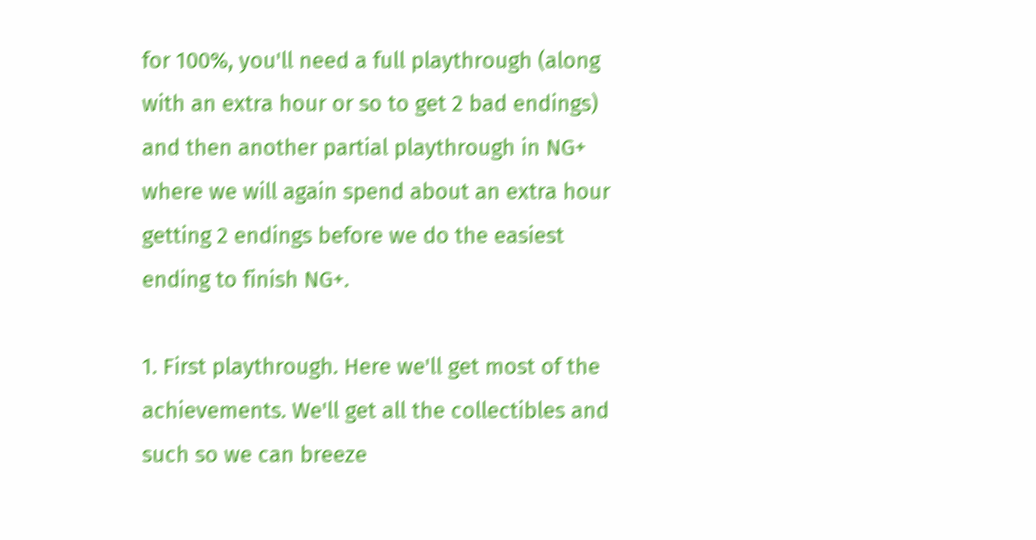for 100%, you'll need a full playthrough (along with an extra hour or so to get 2 bad endings) and then another partial playthrough in NG+ where we will again spend about an extra hour getting 2 endings before we do the easiest ending to finish NG+.

1. First playthrough. Here we'll get most of the achievements. We'll get all the collectibles and such so we can breeze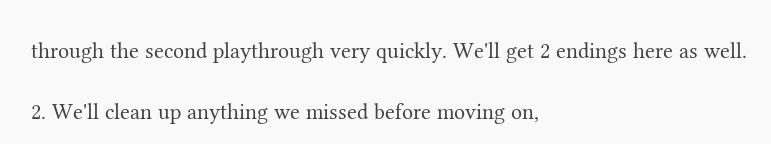through the second playthrough very quickly. We'll get 2 endings here as well.

2. We'll clean up anything we missed before moving on,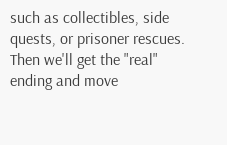such as collectibles, side quests, or prisoner rescues. Then we'll get the "real" ending and move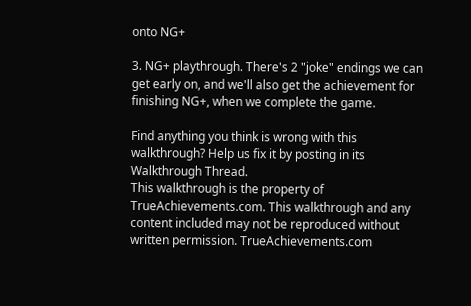onto NG+

3. NG+ playthrough. There's 2 "joke" endings we can get early on, and we'll also get the achievement for finishing NG+, when we complete the game.

Find anything you think is wrong with this walkthrough? Help us fix it by posting in its Walkthrough Thread.
This walkthrough is the property of TrueAchievements.com. This walkthrough and any content included may not be reproduced without written permission. TrueAchievements.com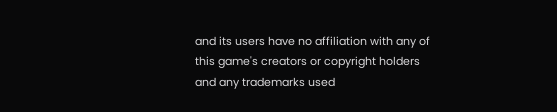and its users have no affiliation with any of this game's creators or copyright holders and any trademarks used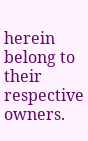herein belong to their respective owners.